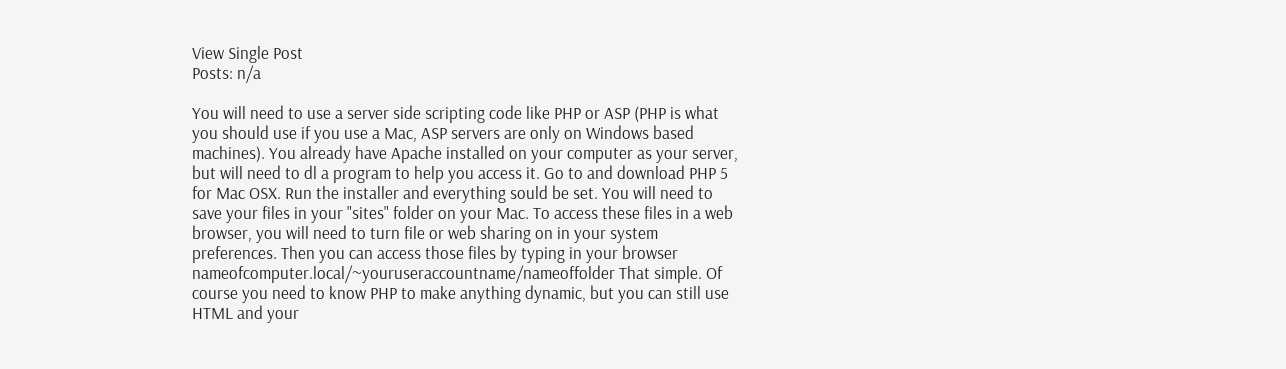View Single Post
Posts: n/a

You will need to use a server side scripting code like PHP or ASP (PHP is what you should use if you use a Mac, ASP servers are only on Windows based machines). You already have Apache installed on your computer as your server, but will need to dl a program to help you access it. Go to and download PHP 5 for Mac OSX. Run the installer and everything sould be set. You will need to save your files in your "sites" folder on your Mac. To access these files in a web browser, you will need to turn file or web sharing on in your system preferences. Then you can access those files by typing in your browser nameofcomputer.local/~youruseraccountname/nameoffolder That simple. Of course you need to know PHP to make anything dynamic, but you can still use HTML and your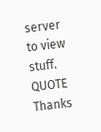server to view stuff.
QUOTE Thanks